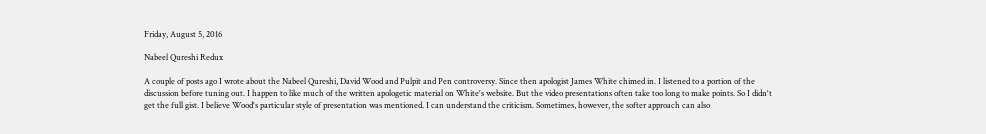Friday, August 5, 2016

Nabeel Qureshi Redux

A couple of posts ago I wrote about the Nabeel Qureshi, David Wood and Pulpit and Pen controversy. Since then apologist James White chimed in. I listened to a portion of the discussion before tuning out. I happen to like much of the written apologetic material on White's website. But the video presentations often take too long to make points. So I didn't get the full gist. I believe Wood's particular style of presentation was mentioned. I can understand the criticism. Sometimes, however, the softer approach can also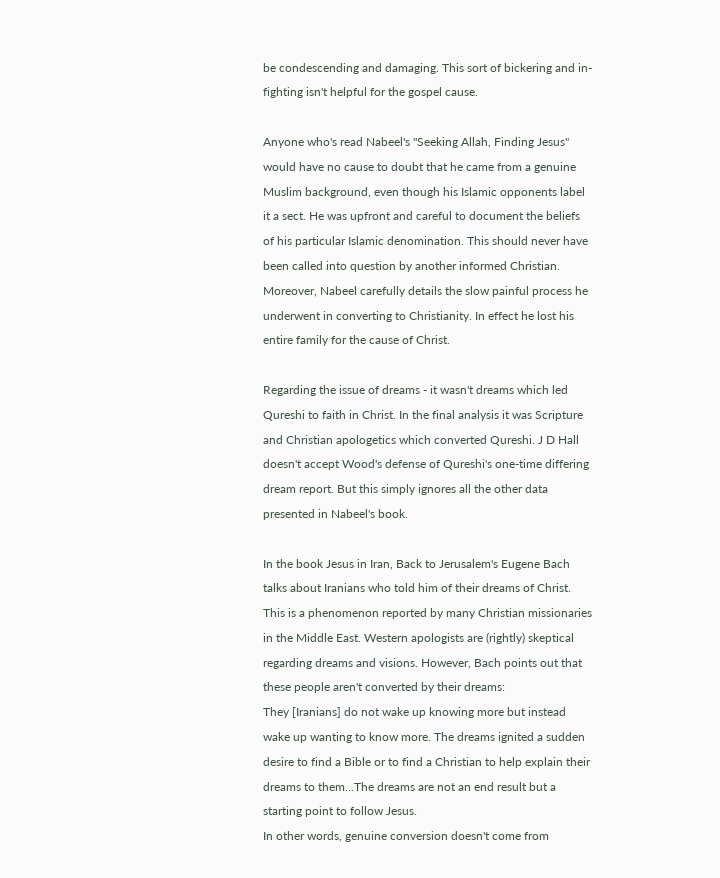be condescending and damaging. This sort of bickering and in-fighting isn't helpful for the gospel cause.

Anyone who's read Nabeel's "Seeking Allah, Finding Jesus" would have no cause to doubt that he came from a genuine Muslim background, even though his Islamic opponents label it a sect. He was upfront and careful to document the beliefs of his particular Islamic denomination. This should never have been called into question by another informed Christian. Moreover, Nabeel carefully details the slow painful process he underwent in converting to Christianity. In effect he lost his entire family for the cause of Christ.

Regarding the issue of dreams - it wasn't dreams which led Qureshi to faith in Christ. In the final analysis it was Scripture and Christian apologetics which converted Qureshi. J D Hall doesn't accept Wood's defense of Qureshi's one-time differing dream report. But this simply ignores all the other data presented in Nabeel's book.

In the book Jesus in Iran, Back to Jerusalem's Eugene Bach talks about Iranians who told him of their dreams of Christ. This is a phenomenon reported by many Christian missionaries in the Middle East. Western apologists are (rightly) skeptical regarding dreams and visions. However, Bach points out that these people aren't converted by their dreams:
They [Iranians] do not wake up knowing more but instead wake up wanting to know more. The dreams ignited a sudden desire to find a Bible or to find a Christian to help explain their dreams to them...The dreams are not an end result but a starting point to follow Jesus.
In other words, genuine conversion doesn't come from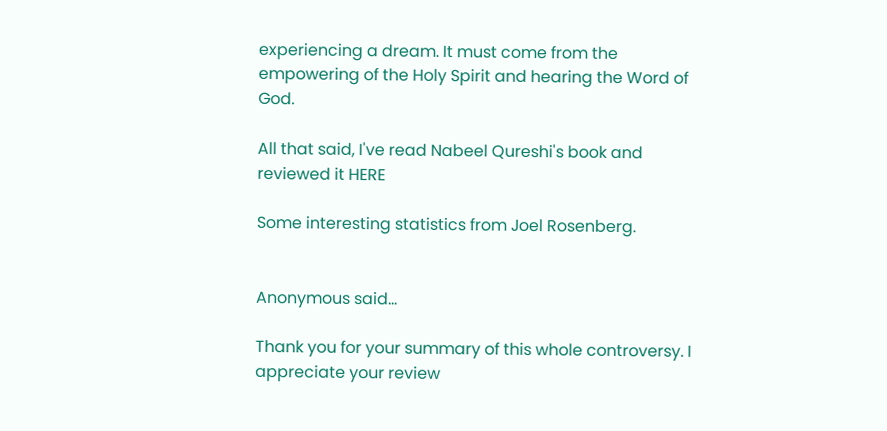experiencing a dream. It must come from the empowering of the Holy Spirit and hearing the Word of God.

All that said, I've read Nabeel Qureshi's book and reviewed it HERE

Some interesting statistics from Joel Rosenberg.


Anonymous said...

Thank you for your summary of this whole controversy. I appreciate your review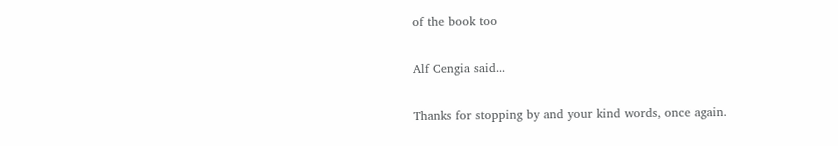of the book too

Alf Cengia said...

Thanks for stopping by and your kind words, once again.